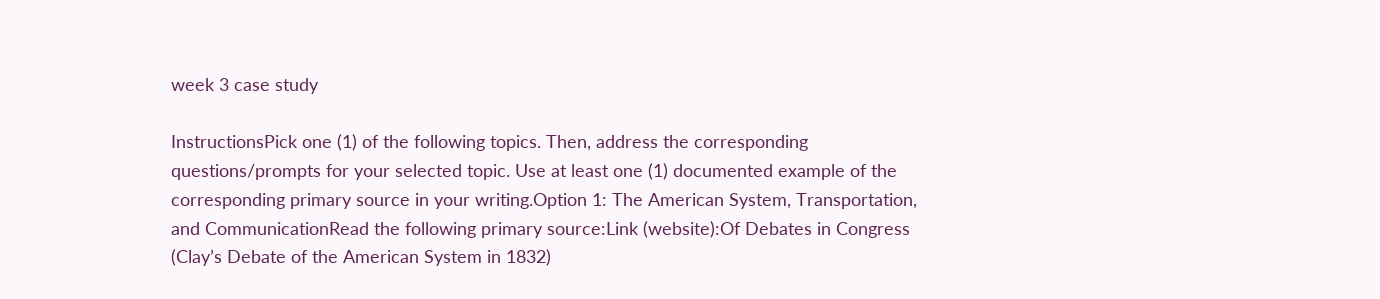week 3 case study

InstructionsPick one (1) of the following topics. Then, address the corresponding questions/prompts for your selected topic. Use at least one (1) documented example of the corresponding primary source in your writing.Option 1: The American System, Transportation, and CommunicationRead the following primary source:Link (website):Of Debates in Congress (Clay’s Debate of the American System in 1832)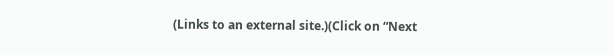(Links to an external site.)(Click on “Next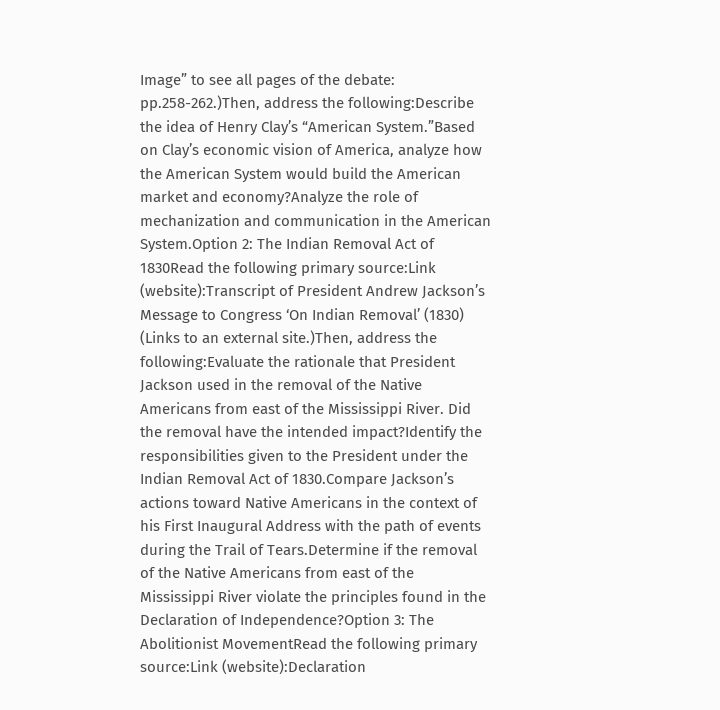Image” to see all pages of the debate: pp.258-262.)Then, address the following:Describe the idea of Henry Clay’s “American System.”Based on Clay’s economic vision of America, analyze how the American System would build the American market and economy?Analyze the role of mechanization and communication in the American System.Option 2: The Indian Removal Act of 1830Read the following primary source:Link (website):Transcript of President Andrew Jackson’s Message to Congress ‘On Indian Removal’ (1830) (Links to an external site.)Then, address the following:Evaluate the rationale that President Jackson used in the removal of the Native Americans from east of the Mississippi River. Did the removal have the intended impact?Identify the responsibilities given to the President under the Indian Removal Act of 1830.Compare Jackson’s actions toward Native Americans in the context of his First Inaugural Address with the path of events during the Trail of Tears.Determine if the removal of the Native Americans from east of the Mississippi River violate the principles found in the Declaration of Independence?Option 3: The Abolitionist MovementRead the following primary source:Link (website):Declaration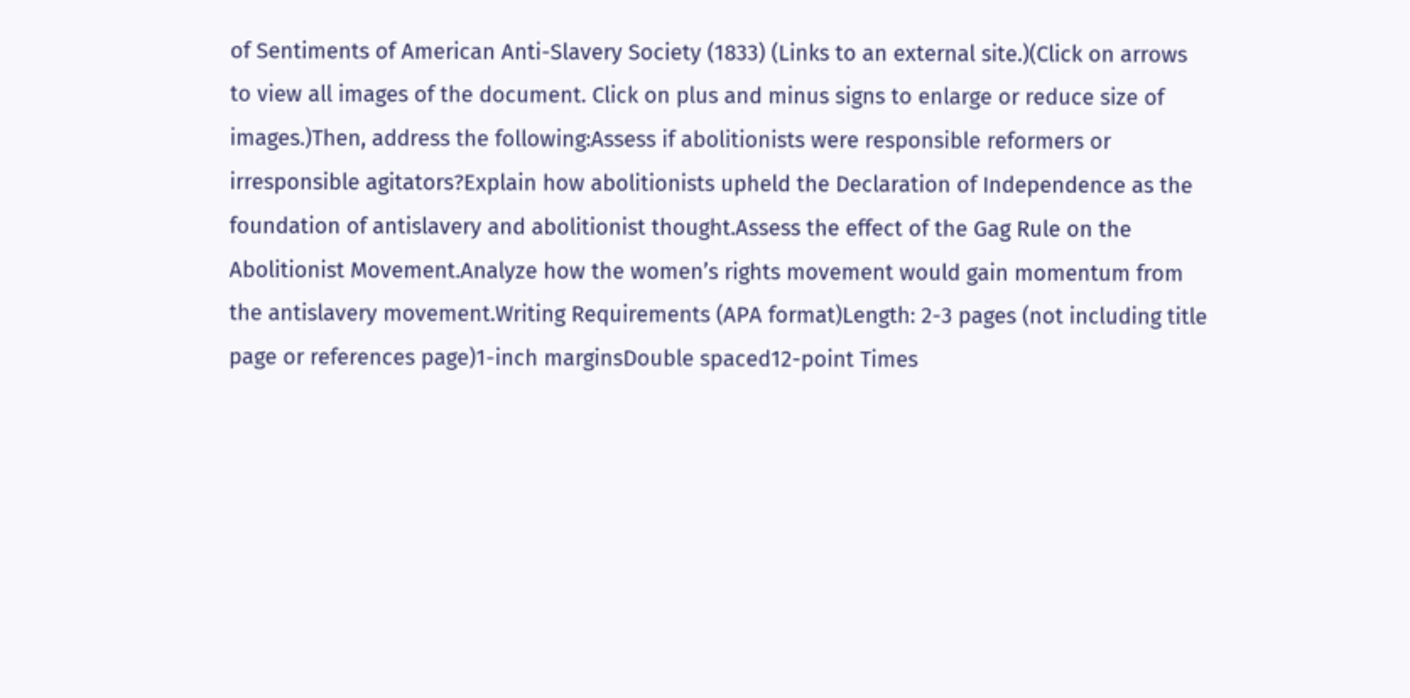of Sentiments of American Anti-Slavery Society (1833) (Links to an external site.)(Click on arrows to view all images of the document. Click on plus and minus signs to enlarge or reduce size of images.)Then, address the following:Assess if abolitionists were responsible reformers or irresponsible agitators?Explain how abolitionists upheld the Declaration of Independence as the foundation of antislavery and abolitionist thought.Assess the effect of the Gag Rule on the Abolitionist Movement.Analyze how the women’s rights movement would gain momentum from the antislavery movement.Writing Requirements (APA format)Length: 2-3 pages (not including title page or references page)1-inch marginsDouble spaced12-point Times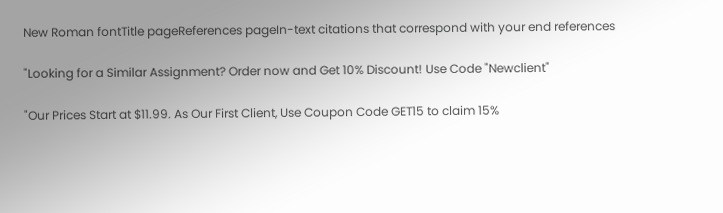New Roman fontTitle pageReferences pageIn-text citations that correspond with your end references

"Looking for a Similar Assignment? Order now and Get 10% Discount! Use Code "Newclient"

"Our Prices Start at $11.99. As Our First Client, Use Coupon Code GET15 to claim 15%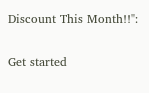Discount This Month!!":

Get started